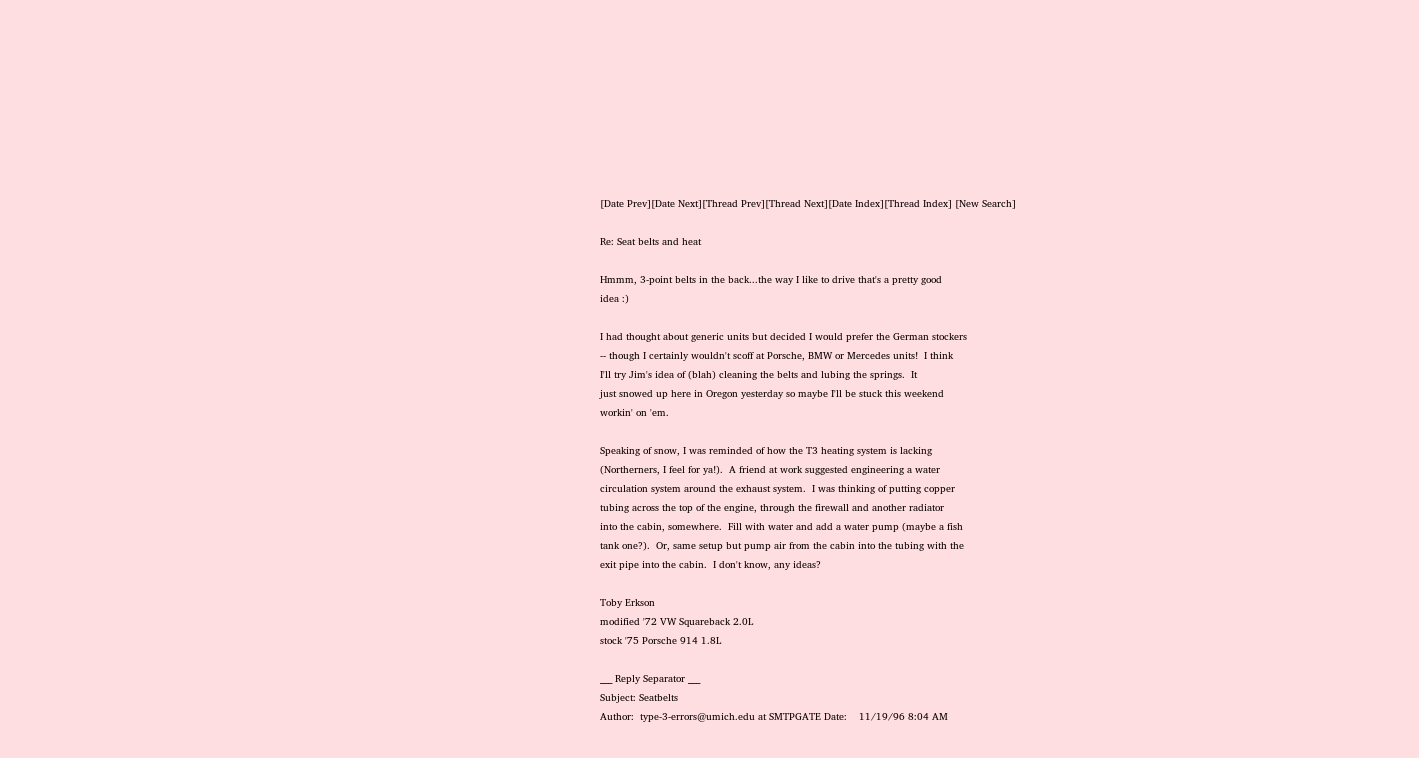[Date Prev][Date Next][Thread Prev][Thread Next][Date Index][Thread Index] [New Search]

Re: Seat belts and heat

Hmmm, 3-point belts in the back...the way I like to drive that's a pretty good
idea :)

I had thought about generic units but decided I would prefer the German stockers
-- though I certainly wouldn't scoff at Porsche, BMW or Mercedes units!  I think
I'll try Jim's idea of (blah) cleaning the belts and lubing the springs.  It
just snowed up here in Oregon yesterday so maybe I'll be stuck this weekend
workin' on 'em.

Speaking of snow, I was reminded of how the T3 heating system is lacking
(Northerners, I feel for ya!).  A friend at work suggested engineering a water
circulation system around the exhaust system.  I was thinking of putting copper
tubing across the top of the engine, through the firewall and another radiator
into the cabin, somewhere.  Fill with water and add a water pump (maybe a fish
tank one?).  Or, same setup but pump air from the cabin into the tubing with the
exit pipe into the cabin.  I don't know, any ideas?

Toby Erkson
modified '72 VW Squareback 2.0L
stock '75 Porsche 914 1.8L

___ Reply Separator ___
Subject: Seatbelts
Author:  type-3-errors@umich.edu at SMTPGATE Date:    11/19/96 8:04 AM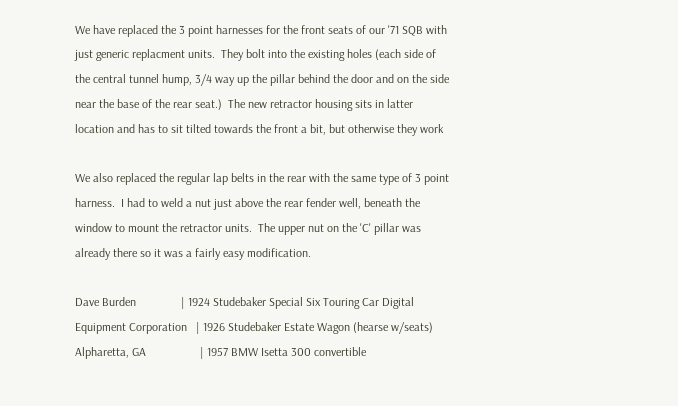We have replaced the 3 point harnesses for the front seats of our '71 SQB with
just generic replacment units.  They bolt into the existing holes (each side of
the central tunnel hump, 3/4 way up the pillar behind the door and on the side
near the base of the rear seat.)  The new retractor housing sits in latter
location and has to sit tilted towards the front a bit, but otherwise they work

We also replaced the regular lap belts in the rear with the same type of 3 point
harness.  I had to weld a nut just above the rear fender well, beneath the
window to mount the retractor units.  The upper nut on the 'C' pillar was
already there so it was a fairly easy modification.

Dave Burden               | 1924 Studebaker Special Six Touring Car Digital
Equipment Corporation   | 1926 Studebaker Estate Wagon (hearse w/seats)
Alpharetta, GA                  | 1957 BMW Isetta 300 convertible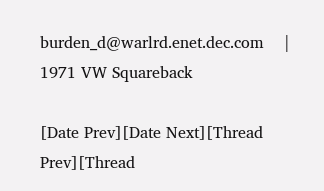burden_d@warlrd.enet.dec.com    | 1971 VW Squareback

[Date Prev][Date Next][Thread Prev][Thread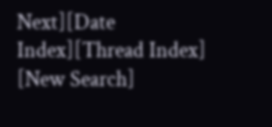Next][Date Index][Thread Index] [New Search]